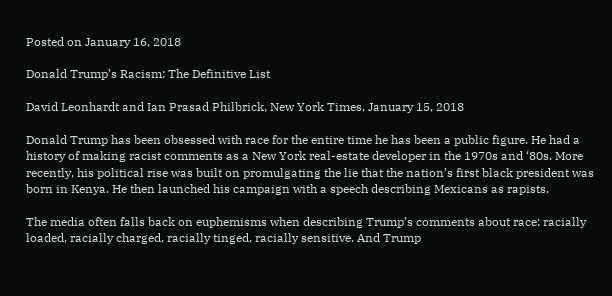Posted on January 16, 2018

Donald Trump’s Racism: The Definitive List

David Leonhardt and Ian Prasad Philbrick, New York Times, January 15, 2018

Donald Trump has been obsessed with race for the entire time he has been a public figure. He had a history of making racist comments as a New York real-estate developer in the 1970s and ‘80s. More recently, his political rise was built on promulgating the lie that the nation’s first black president was born in Kenya. He then launched his campaign with a speech describing Mexicans as rapists.

The media often falls back on euphemisms when describing Trump’s comments about race: racially loaded, racially charged, racially tinged, racially sensitive. And Trump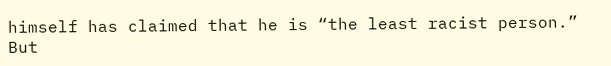himself has claimed that he is “the least racist person.” But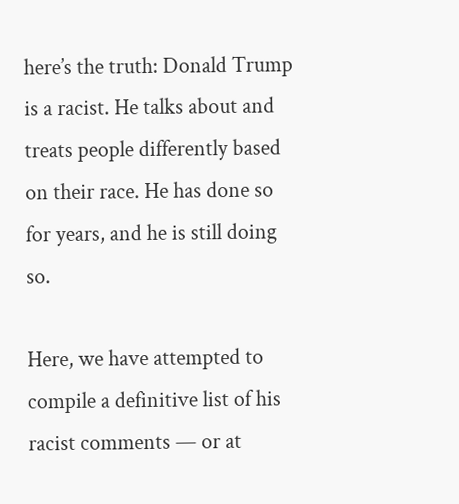here’s the truth: Donald Trump is a racist. He talks about and treats people differently based on their race. He has done so for years, and he is still doing so.

Here, we have attempted to compile a definitive list of his racist comments — or at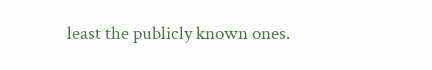least the publicly known ones.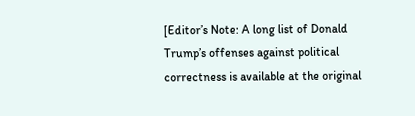[Editor’s Note: A long list of Donald Trump’s offenses against political correctness is available at the original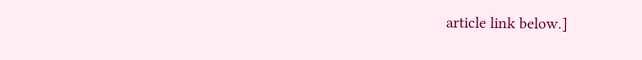article link below.]